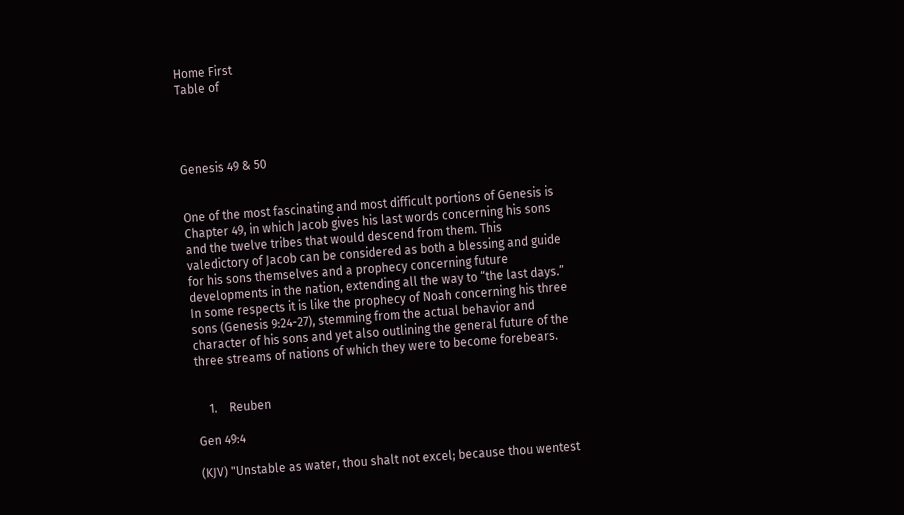Home First
Table of




Genesis 49 & 50


One of the most fascinating and most difficult portions of Genesis is Chapter 49, in which Jacob gives his last words concerning his sons and the twelve tribes that would descend from them. This valedictory of Jacob can be considered as both a blessing and guide for his sons themselves and a prophecy concerning future developments in the nation, extending all the way to “the last days.” In some respects it is like the prophecy of Noah concerning his three sons (Genesis 9:24-27), stemming from the actual behavior and character of his sons and yet also outlining the general future of the three streams of nations of which they were to become forebears.


    1.    Reuben

Gen 49:4

(KJV) "Unstable as water, thou shalt not excel; because thou wentest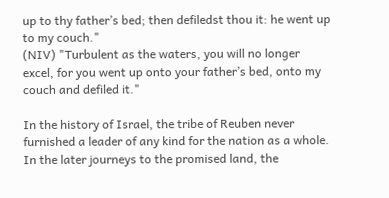up to thy father’s bed; then defiledst thou it: he went up to my couch."
(NIV) "Turbulent as the waters, you will no longer excel, for you went up onto your father’s bed, onto my couch and defiled it."

In the history of Israel, the tribe of Reuben never furnished a leader of any kind for the nation as a whole. In the later journeys to the promised land, the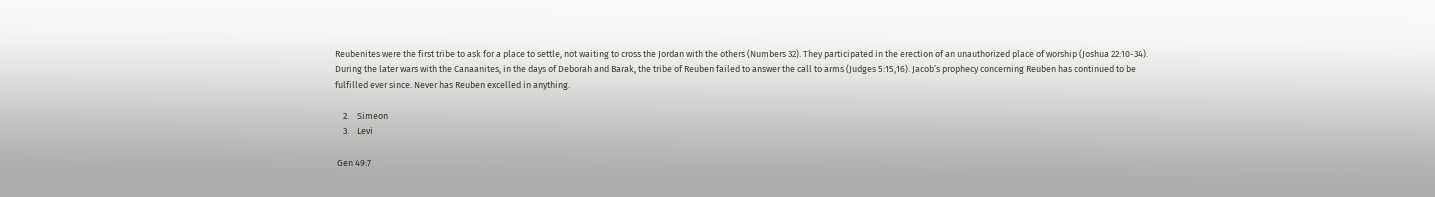Reubenites were the first tribe to ask for a place to settle, not waiting to cross the Jordan with the others (Numbers 32). They participated in the erection of an unauthorized place of worship (Joshua 22:10-34). During the later wars with the Canaanites, in the days of Deborah and Barak, the tribe of Reuben failed to answer the call to arms (Judges 5:15,16). Jacob’s prophecy concerning Reuben has continued to be fulfilled ever since. Never has Reuben excelled in anything.

    2.    Simeon
    3.    Levi

 Gen 49:7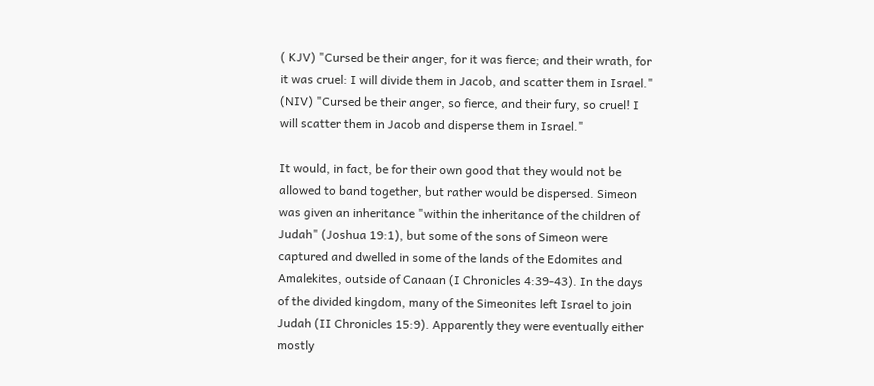( KJV) "Cursed be their anger, for it was fierce; and their wrath, for it was cruel: I will divide them in Jacob, and scatter them in Israel."
(NIV) "Cursed be their anger, so fierce, and their fury, so cruel! I will scatter them in Jacob and disperse them in Israel."

It would, in fact, be for their own good that they would not be allowed to band together, but rather would be dispersed. Simeon was given an inheritance "within the inheritance of the children of Judah" (Joshua 19:1), but some of the sons of Simeon were captured and dwelled in some of the lands of the Edomites and Amalekites, outside of Canaan (I Chronicles 4:39-43). In the days of the divided kingdom, many of the Simeonites left Israel to join Judah (II Chronicles 15:9). Apparently they were eventually either mostly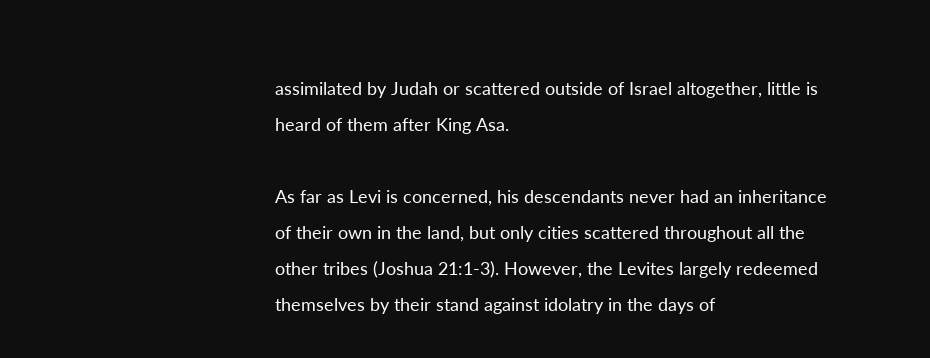assimilated by Judah or scattered outside of Israel altogether, little is heard of them after King Asa.

As far as Levi is concerned, his descendants never had an inheritance of their own in the land, but only cities scattered throughout all the other tribes (Joshua 21:1-3). However, the Levites largely redeemed themselves by their stand against idolatry in the days of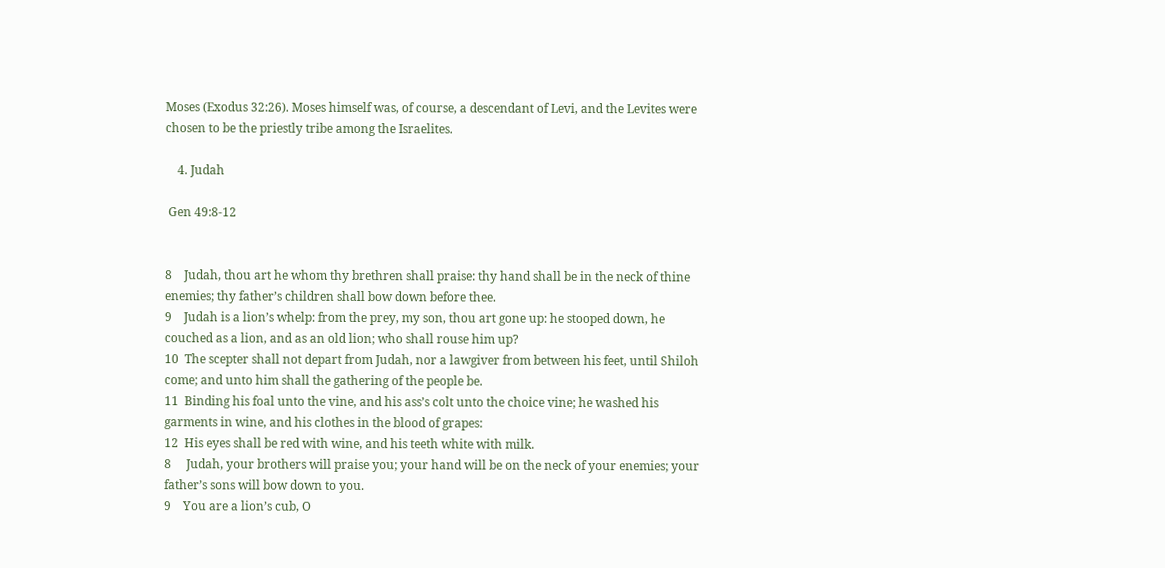Moses (Exodus 32:26). Moses himself was, of course, a descendant of Levi, and the Levites were chosen to be the priestly tribe among the Israelites.

    4. Judah

 Gen 49:8-12


8    Judah, thou art he whom thy brethren shall praise: thy hand shall be in the neck of thine enemies; thy father’s children shall bow down before thee.
9    Judah is a lion’s whelp: from the prey, my son, thou art gone up: he stooped down, he couched as a lion, and as an old lion; who shall rouse him up?
10  The scepter shall not depart from Judah, nor a lawgiver from between his feet, until Shiloh come; and unto him shall the gathering of the people be.
11  Binding his foal unto the vine, and his ass’s colt unto the choice vine; he washed his garments in wine, and his clothes in the blood of grapes:
12  His eyes shall be red with wine, and his teeth white with milk.
8     Judah, your brothers will praise you; your hand will be on the neck of your enemies; your father’s sons will bow down to you.
9    You are a lion’s cub, O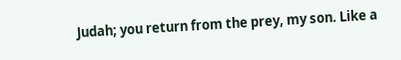Judah; you return from the prey, my son. Like a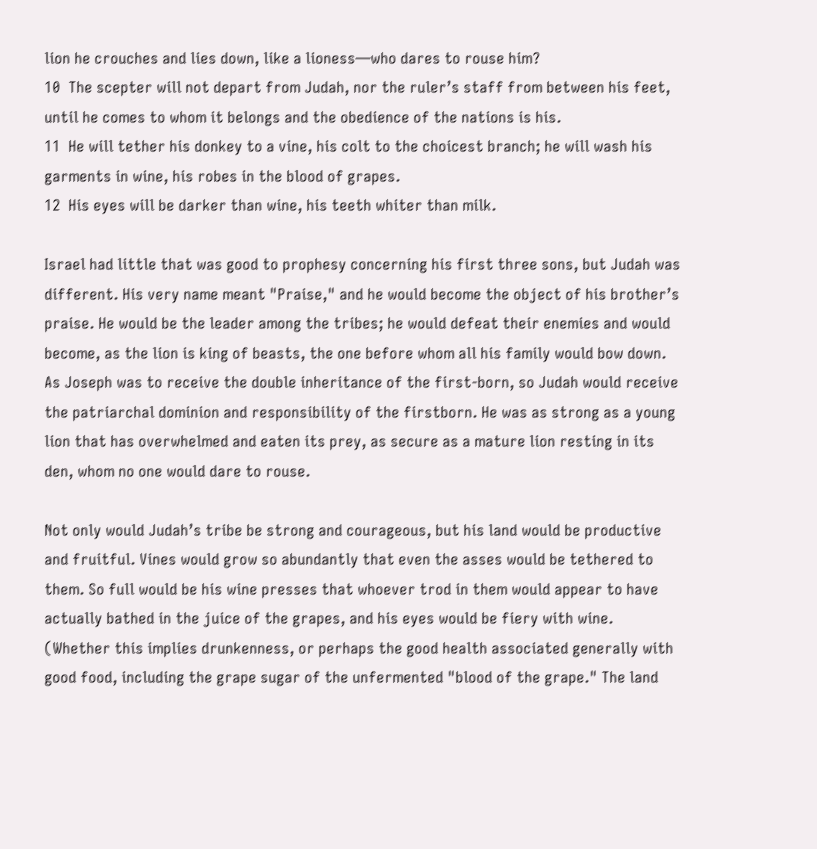lion he crouches and lies down, like a lioness—who dares to rouse him?
10  The scepter will not depart from Judah, nor the ruler’s staff from between his feet, until he comes to whom it belongs and the obedience of the nations is his.
11  He will tether his donkey to a vine, his colt to the choicest branch; he will wash his garments in wine, his robes in the blood of grapes.
12  His eyes will be darker than wine, his teeth whiter than milk.

Israel had little that was good to prophesy concerning his first three sons, but Judah was different. His very name meant "Praise," and he would become the object of his brother’s praise. He would be the leader among the tribes; he would defeat their enemies and would become, as the lion is king of beasts, the one before whom all his family would bow down. As Joseph was to receive the double inheritance of the first-born, so Judah would receive the patriarchal dominion and responsibility of the firstborn. He was as strong as a young lion that has overwhelmed and eaten its prey, as secure as a mature lion resting in its den, whom no one would dare to rouse.

Not only would Judah’s tribe be strong and courageous, but his land would be productive and fruitful. Vines would grow so abundantly that even the asses would be tethered to them. So full would be his wine presses that whoever trod in them would appear to have actually bathed in the juice of the grapes, and his eyes would be fiery with wine. (Whether this implies drunkenness, or perhaps the good health associated generally with good food, including the grape sugar of the unfermented "blood of the grape." The land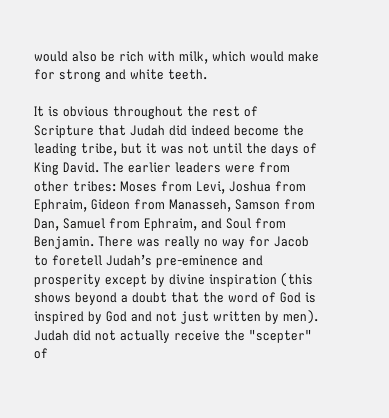would also be rich with milk, which would make for strong and white teeth.

It is obvious throughout the rest of Scripture that Judah did indeed become the leading tribe, but it was not until the days of King David. The earlier leaders were from other tribes: Moses from Levi, Joshua from Ephraim, Gideon from Manasseh, Samson from Dan, Samuel from Ephraim, and Soul from Benjamin. There was really no way for Jacob to foretell Judah’s pre-eminence and prosperity except by divine inspiration (this shows beyond a doubt that the word of God is inspired by God and not just written by men). Judah did not actually receive the "scepter" of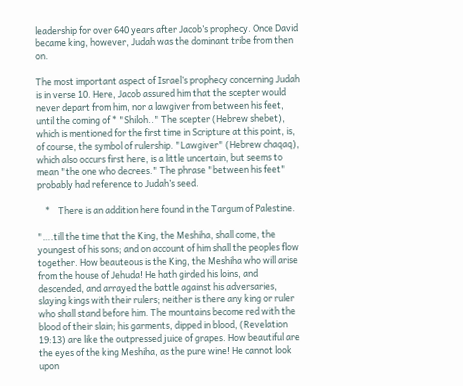leadership for over 640 years after Jacob’s prophecy. Once David became king, however, Judah was the dominant tribe from then on.

The most important aspect of Israel’s prophecy concerning Judah is in verse 10. Here, Jacob assured him that the scepter would never depart from him, nor a lawgiver from between his feet, until the coming of * "Shiloh.." The scepter (Hebrew shebet), which is mentioned for the first time in Scripture at this point, is, of course, the symbol of rulership. "Lawgiver" (Hebrew chaqaq), which also occurs first here, is a little uncertain, but seems to mean "the one who decrees." The phrase "between his feet" probably had reference to Judah’s seed.

    *    There is an addition here found in the Targum of Palestine.

"….till the time that the King, the Meshiha, shall come, the youngest of his sons; and on account of him shall the peoples flow together. How beauteous is the King, the Meshiha who will arise from the house of Jehuda! He hath girded his loins, and descended, and arrayed the battle against his adversaries, slaying kings with their rulers; neither is there any king or ruler who shall stand before him. The mountains become red with the blood of their slain; his garments, dipped in blood, (Revelation 19:13) are like the outpressed juice of grapes. How beautiful are the eyes of the king Meshiha, as the pure wine! He cannot look upon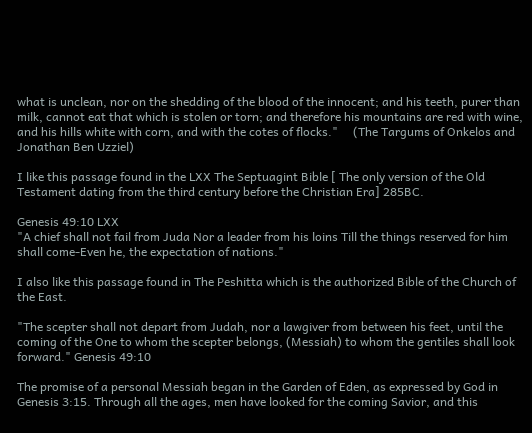what is unclean, nor on the shedding of the blood of the innocent; and his teeth, purer than milk, cannot eat that which is stolen or torn; and therefore his mountains are red with wine, and his hills white with corn, and with the cotes of flocks."     (The Targums of Onkelos and Jonathan Ben Uzziel)

I like this passage found in the LXX The Septuagint Bible [ The only version of the Old Testament dating from the third century before the Christian Era] 285BC.

Genesis 49:10 LXX
"A chief shall not fail from Juda Nor a leader from his loins Till the things reserved for him shall come-Even he, the expectation of nations."

I also like this passage found in The Peshitta which is the authorized Bible of the Church of the East.

"The scepter shall not depart from Judah, nor a lawgiver from between his feet, until the coming of the One to whom the scepter belongs, (Messiah) to whom the gentiles shall look forward." Genesis 49:10

The promise of a personal Messiah began in the Garden of Eden, as expressed by God in Genesis 3:15. Through all the ages, men have looked for the coming Savior, and this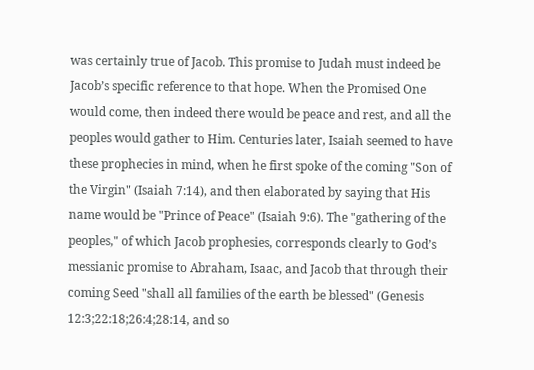was certainly true of Jacob. This promise to Judah must indeed be Jacob’s specific reference to that hope. When the Promised One would come, then indeed there would be peace and rest, and all the peoples would gather to Him. Centuries later, Isaiah seemed to have these prophecies in mind, when he first spoke of the coming "Son of the Virgin" (Isaiah 7:14), and then elaborated by saying that His name would be "Prince of Peace" (Isaiah 9:6). The "gathering of the peoples," of which Jacob prophesies, corresponds clearly to God’s messianic promise to Abraham, Isaac, and Jacob that through their coming Seed "shall all families of the earth be blessed" (Genesis 12:3;22:18;26:4;28:14, and so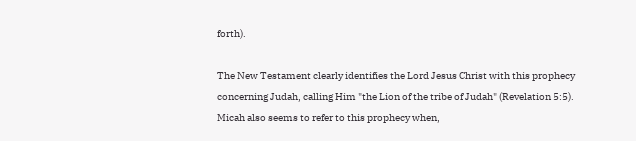forth).

The New Testament clearly identifies the Lord Jesus Christ with this prophecy concerning Judah, calling Him "the Lion of the tribe of Judah" (Revelation 5:5). Micah also seems to refer to this prophecy when,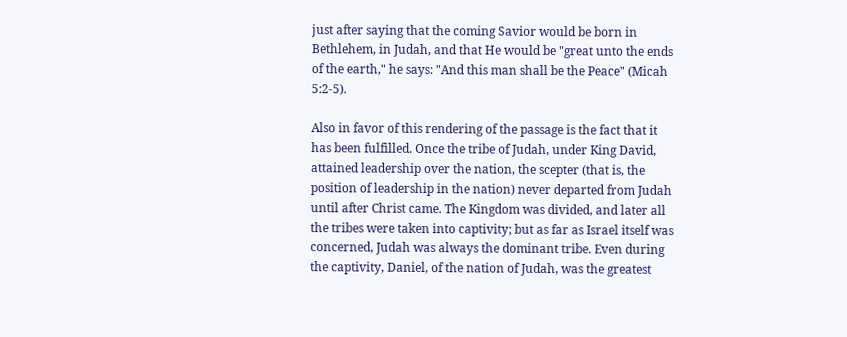just after saying that the coming Savior would be born in Bethlehem, in Judah, and that He would be "great unto the ends of the earth," he says: "And this man shall be the Peace" (Micah 5:2-5).

Also in favor of this rendering of the passage is the fact that it has been fulfilled. Once the tribe of Judah, under King David, attained leadership over the nation, the scepter (that is, the position of leadership in the nation) never departed from Judah until after Christ came. The Kingdom was divided, and later all the tribes were taken into captivity; but as far as Israel itself was concerned, Judah was always the dominant tribe. Even during the captivity, Daniel, of the nation of Judah, was the greatest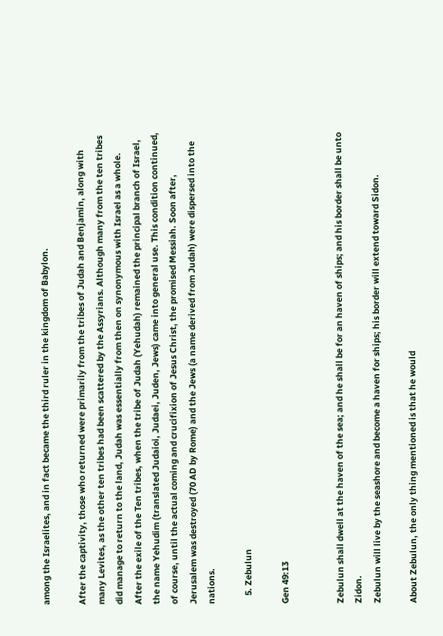among the Israelites, and in fact became the third ruler in the kingdom of Babylon.

After the captivity, those who returned were primarily from the tribes of Judah and Benjamin, along with many Levites, as the other ten tribes had been scattered by the Assyrians. Although many from the ten tribes did manage to return to the land, Judah was essentially from then on synonymous with Israel as a whole. After the exile of the Ten tribes, when the tribe of Judah (Yehudah) remained the principal branch of Israel, the name Yehudim (translated Judaioi, Judaei, Juden, Jews) came into general use. This condition continued, of course, until the actual coming and crucifixion of Jesus Christ, the promised Messiah. Soon after, Jerusalem was destroyed (70 AD by Rome) and the Jews (a name derived from Judah) were dispersed into the nations.

    5. Zebulun

Gen 49:13


Zebulun shall dwell at the haven of the sea; and he shall be for an haven of ships; and his border shall be unto Zidon.
Zebulun will live by the seashore and become a haven for ships; his border will extend toward Sidon.

About Zebulun, the only thing mentioned is that he would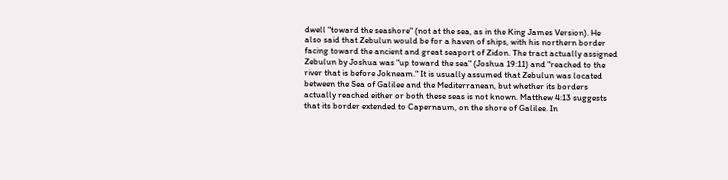dwell "toward the seashore" (not at the sea, as in the King James Version). He also said that Zebulun would be for a haven of ships, with his northern border facing toward the ancient and great seaport of Zidon. The tract actually assigned Zebulun by Joshua was "up toward the sea" (Joshua 19:11) and "reached to the river that is before Jokneam." It is usually assumed that Zebulun was located between the Sea of Galilee and the Mediterranean, but whether its borders actually reached either or both these seas is not known. Matthew 4:13 suggests that its border extended to Capernaum, on the shore of Galilee. In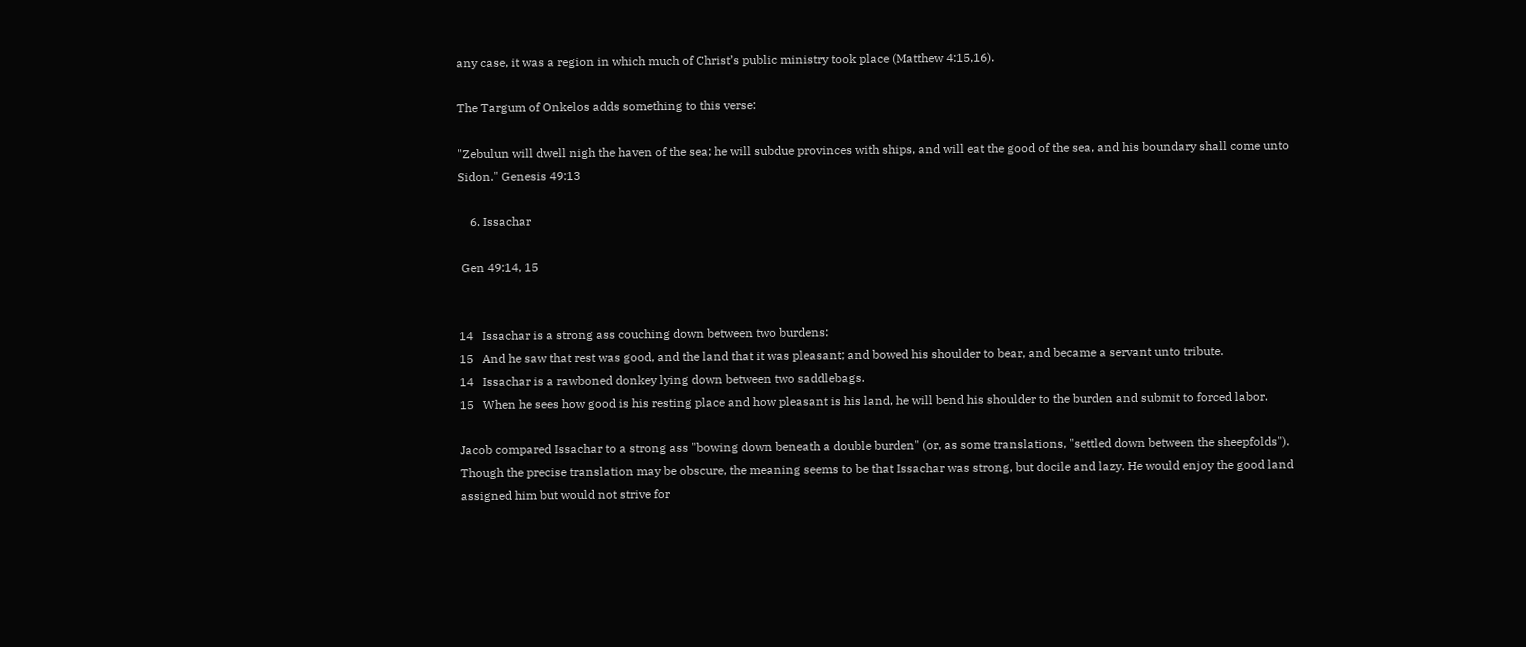any case, it was a region in which much of Christ’s public ministry took place (Matthew 4:15,16).

The Targum of Onkelos adds something to this verse:

"Zebulun will dwell nigh the haven of the sea; he will subdue provinces with ships, and will eat the good of the sea, and his boundary shall come unto Sidon." Genesis 49:13

    6. Issachar

 Gen 49:14, 15


14   Issachar is a strong ass couching down between two burdens:
15   And he saw that rest was good, and the land that it was pleasant; and bowed his shoulder to bear, and became a servant unto tribute.
14   Issachar is a rawboned donkey lying down between two saddlebags.
15   When he sees how good is his resting place and how pleasant is his land, he will bend his shoulder to the burden and submit to forced labor.

Jacob compared Issachar to a strong ass "bowing down beneath a double burden" (or, as some translations, "settled down between the sheepfolds"). Though the precise translation may be obscure, the meaning seems to be that Issachar was strong, but docile and lazy. He would enjoy the good land assigned him but would not strive for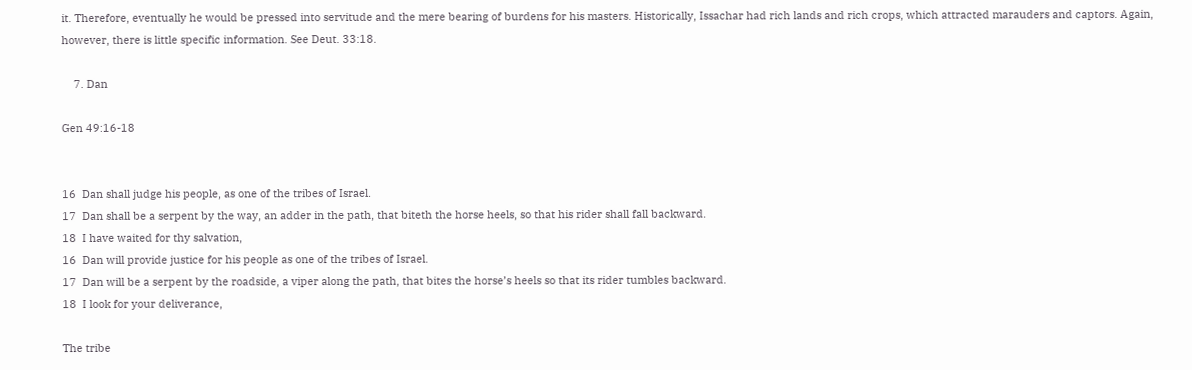it. Therefore, eventually he would be pressed into servitude and the mere bearing of burdens for his masters. Historically, Issachar had rich lands and rich crops, which attracted marauders and captors. Again, however, there is little specific information. See Deut. 33:18.

    7. Dan

Gen 49:16-18


16  Dan shall judge his people, as one of the tribes of Israel.
17  Dan shall be a serpent by the way, an adder in the path, that biteth the horse heels, so that his rider shall fall backward.
18  I have waited for thy salvation,
16  Dan will provide justice for his people as one of the tribes of Israel.
17  Dan will be a serpent by the roadside, a viper along the path, that bites the horse’s heels so that its rider tumbles backward.
18  I look for your deliverance,

The tribe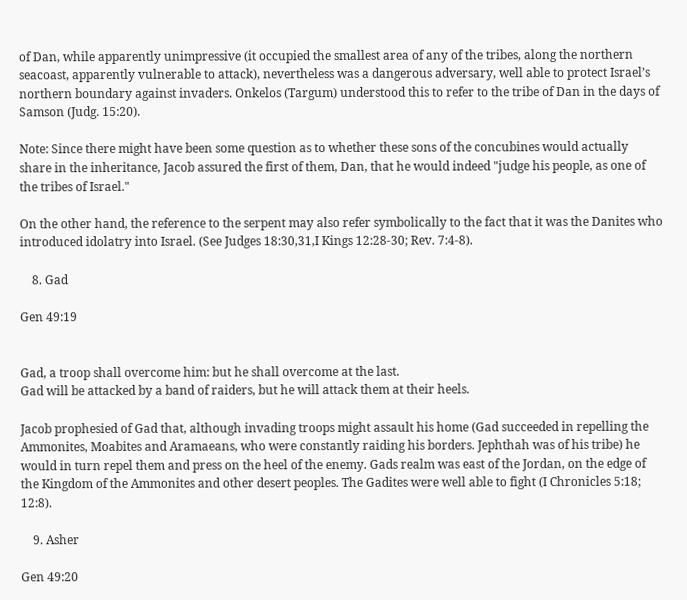of Dan, while apparently unimpressive (it occupied the smallest area of any of the tribes, along the northern seacoast, apparently vulnerable to attack), nevertheless was a dangerous adversary, well able to protect Israel’s northern boundary against invaders. Onkelos (Targum) understood this to refer to the tribe of Dan in the days of Samson (Judg. 15:20).

Note: Since there might have been some question as to whether these sons of the concubines would actually share in the inheritance, Jacob assured the first of them, Dan, that he would indeed "judge his people, as one of the tribes of Israel."

On the other hand, the reference to the serpent may also refer symbolically to the fact that it was the Danites who introduced idolatry into Israel. (See Judges 18:30,31,I Kings 12:28-30; Rev. 7:4-8).

    8. Gad

Gen 49:19


Gad, a troop shall overcome him: but he shall overcome at the last.
Gad will be attacked by a band of raiders, but he will attack them at their heels.

Jacob prophesied of Gad that, although invading troops might assault his home (Gad succeeded in repelling the Ammonites, Moabites and Aramaeans, who were constantly raiding his borders. Jephthah was of his tribe) he would in turn repel them and press on the heel of the enemy. Gads realm was east of the Jordan, on the edge of the Kingdom of the Ammonites and other desert peoples. The Gadites were well able to fight (I Chronicles 5:18; 12:8).

    9. Asher

Gen 49:20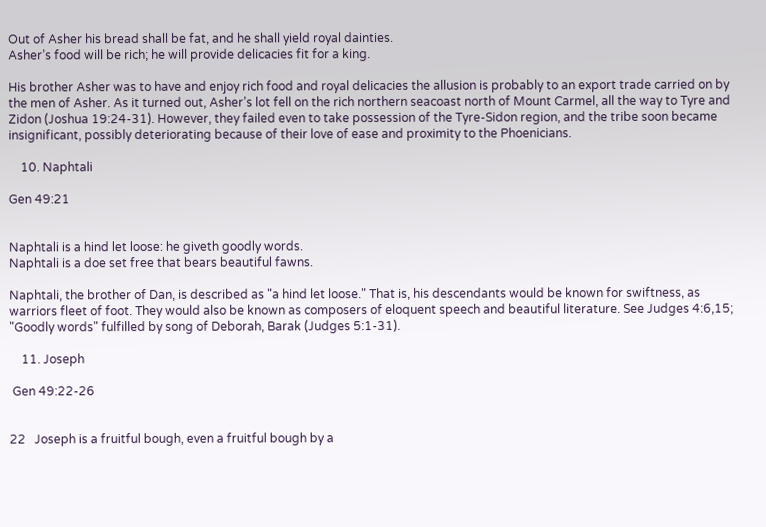Out of Asher his bread shall be fat, and he shall yield royal dainties.
Asher’s food will be rich; he will provide delicacies fit for a king.

His brother Asher was to have and enjoy rich food and royal delicacies the allusion is probably to an export trade carried on by the men of Asher. As it turned out, Asher’s lot fell on the rich northern seacoast north of Mount Carmel, all the way to Tyre and Zidon (Joshua 19:24-31). However, they failed even to take possession of the Tyre-Sidon region, and the tribe soon became insignificant, possibly deteriorating because of their love of ease and proximity to the Phoenicians.

    10. Naphtali

Gen 49:21


Naphtali is a hind let loose: he giveth goodly words.
Naphtali is a doe set free that bears beautiful fawns.

Naphtali, the brother of Dan, is described as "a hind let loose." That is, his descendants would be known for swiftness, as warriors fleet of foot. They would also be known as composers of eloquent speech and beautiful literature. See Judges 4:6,15; "Goodly words" fulfilled by song of Deborah, Barak (Judges 5:1-31).

    11. Joseph

 Gen 49:22-26


22   Joseph is a fruitful bough, even a fruitful bough by a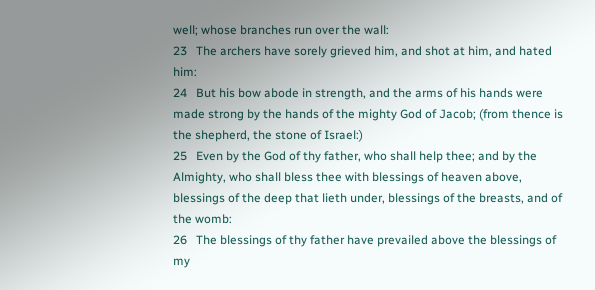well; whose branches run over the wall:
23   The archers have sorely grieved him, and shot at him, and hated him:
24   But his bow abode in strength, and the arms of his hands were made strong by the hands of the mighty God of Jacob; (from thence is the shepherd, the stone of Israel:)
25   Even by the God of thy father, who shall help thee; and by the Almighty, who shall bless thee with blessings of heaven above, blessings of the deep that lieth under, blessings of the breasts, and of the womb:
26   The blessings of thy father have prevailed above the blessings of my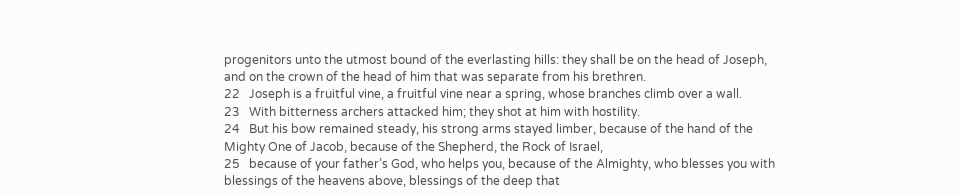progenitors unto the utmost bound of the everlasting hills: they shall be on the head of Joseph, and on the crown of the head of him that was separate from his brethren.
22   Joseph is a fruitful vine, a fruitful vine near a spring, whose branches climb over a wall.
23   With bitterness archers attacked him; they shot at him with hostility.
24   But his bow remained steady, his strong arms stayed limber, because of the hand of the Mighty One of Jacob, because of the Shepherd, the Rock of Israel,
25   because of your father’s God, who helps you, because of the Almighty, who blesses you with blessings of the heavens above, blessings of the deep that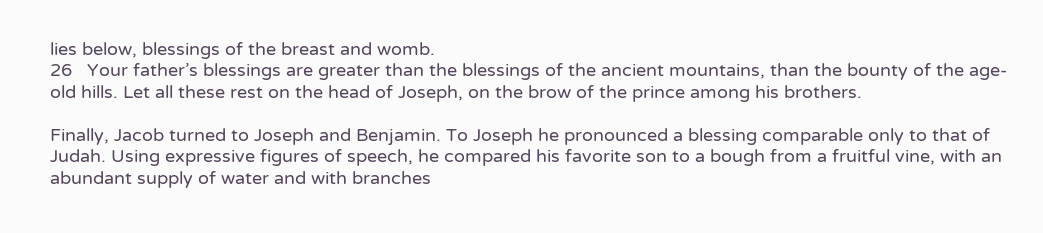lies below, blessings of the breast and womb.
26   Your father’s blessings are greater than the blessings of the ancient mountains, than the bounty of the age-old hills. Let all these rest on the head of Joseph, on the brow of the prince among his brothers.

Finally, Jacob turned to Joseph and Benjamin. To Joseph he pronounced a blessing comparable only to that of Judah. Using expressive figures of speech, he compared his favorite son to a bough from a fruitful vine, with an abundant supply of water and with branches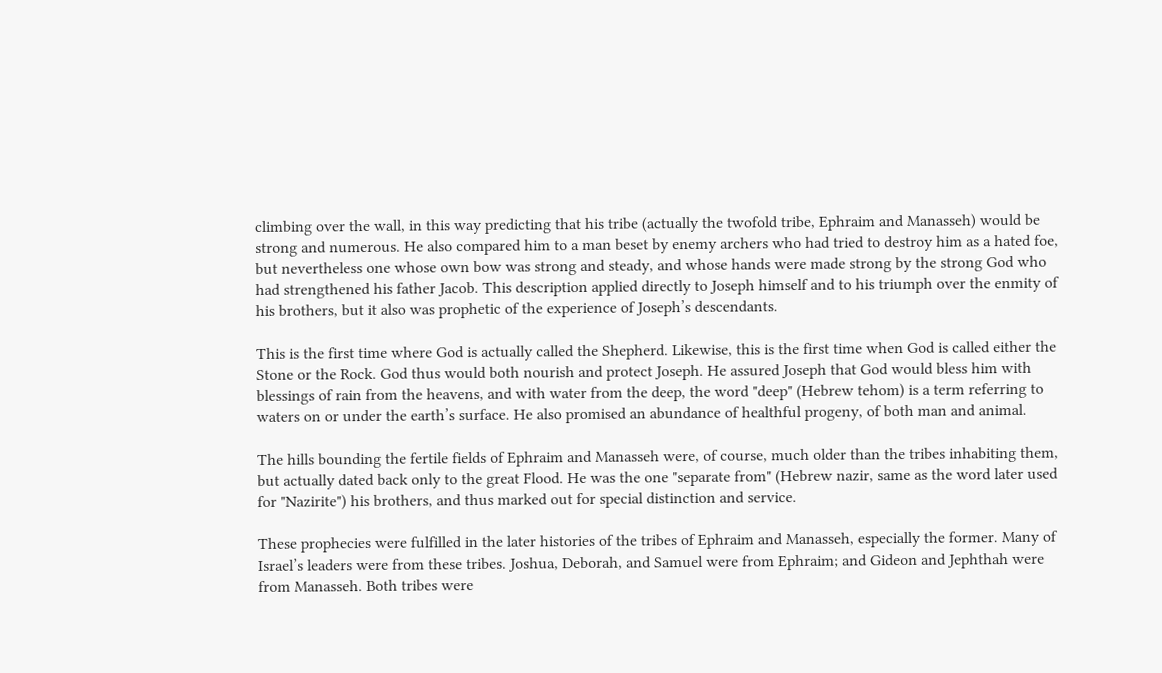climbing over the wall, in this way predicting that his tribe (actually the twofold tribe, Ephraim and Manasseh) would be strong and numerous. He also compared him to a man beset by enemy archers who had tried to destroy him as a hated foe, but nevertheless one whose own bow was strong and steady, and whose hands were made strong by the strong God who had strengthened his father Jacob. This description applied directly to Joseph himself and to his triumph over the enmity of his brothers, but it also was prophetic of the experience of Joseph’s descendants.

This is the first time where God is actually called the Shepherd. Likewise, this is the first time when God is called either the Stone or the Rock. God thus would both nourish and protect Joseph. He assured Joseph that God would bless him with blessings of rain from the heavens, and with water from the deep, the word "deep" (Hebrew tehom) is a term referring to waters on or under the earth’s surface. He also promised an abundance of healthful progeny, of both man and animal.

The hills bounding the fertile fields of Ephraim and Manasseh were, of course, much older than the tribes inhabiting them, but actually dated back only to the great Flood. He was the one "separate from" (Hebrew nazir, same as the word later used for "Nazirite") his brothers, and thus marked out for special distinction and service.

These prophecies were fulfilled in the later histories of the tribes of Ephraim and Manasseh, especially the former. Many of Israel’s leaders were from these tribes. Joshua, Deborah, and Samuel were from Ephraim; and Gideon and Jephthah were from Manasseh. Both tribes were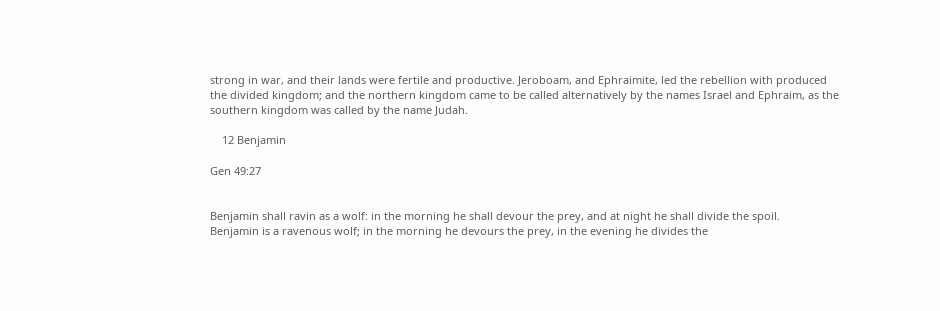strong in war, and their lands were fertile and productive. Jeroboam, and Ephraimite, led the rebellion with produced the divided kingdom; and the northern kingdom came to be called alternatively by the names Israel and Ephraim, as the southern kingdom was called by the name Judah.

    12 Benjamin

Gen 49:27


Benjamin shall ravin as a wolf: in the morning he shall devour the prey, and at night he shall divide the spoil.
Benjamin is a ravenous wolf; in the morning he devours the prey, in the evening he divides the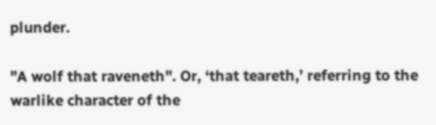plunder.

"A wolf that raveneth". Or, ‘that teareth,’ referring to the warlike character of the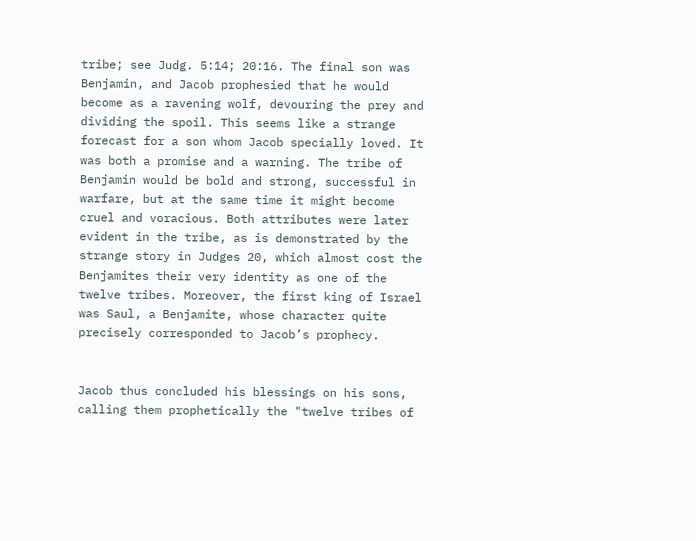tribe; see Judg. 5:14; 20:16. The final son was Benjamin, and Jacob prophesied that he would become as a ravening wolf, devouring the prey and dividing the spoil. This seems like a strange forecast for a son whom Jacob specially loved. It was both a promise and a warning. The tribe of Benjamin would be bold and strong, successful in warfare, but at the same time it might become cruel and voracious. Both attributes were later evident in the tribe, as is demonstrated by the strange story in Judges 20, which almost cost the Benjamites their very identity as one of the twelve tribes. Moreover, the first king of Israel was Saul, a Benjamite, whose character quite precisely corresponded to Jacob’s prophecy.


Jacob thus concluded his blessings on his sons, calling them prophetically the "twelve tribes of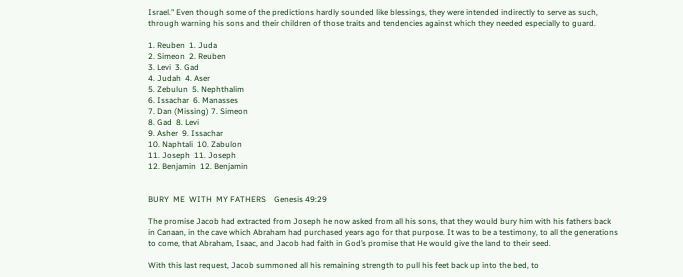Israel." Even though some of the predictions hardly sounded like blessings, they were intended indirectly to serve as such, through warning his sons and their children of those traits and tendencies against which they needed especially to guard.

1. Reuben  1. Juda
2. Simeon  2. Reuben
3. Levi  3. Gad
4. Judah  4. Aser
5. Zebulun  5. Nephthalim
6. Issachar  6. Manasses
7. Dan (Missing) 7. Simeon
8. Gad  8. Levi
9. Asher  9. Issachar
10. Naphtali  10. Zabulon
11. Joseph  11. Joseph
12. Benjamin  12. Benjamin


BURY  ME  WITH  MY FATHERS    Genesis 49:29

The promise Jacob had extracted from Joseph he now asked from all his sons, that they would bury him with his fathers back in Canaan, in the cave which Abraham had purchased years ago for that purpose. It was to be a testimony, to all the generations to come, that Abraham, Isaac, and Jacob had faith in God’s promise that He would give the land to their seed.

With this last request, Jacob summoned all his remaining strength to pull his feet back up into the bed, to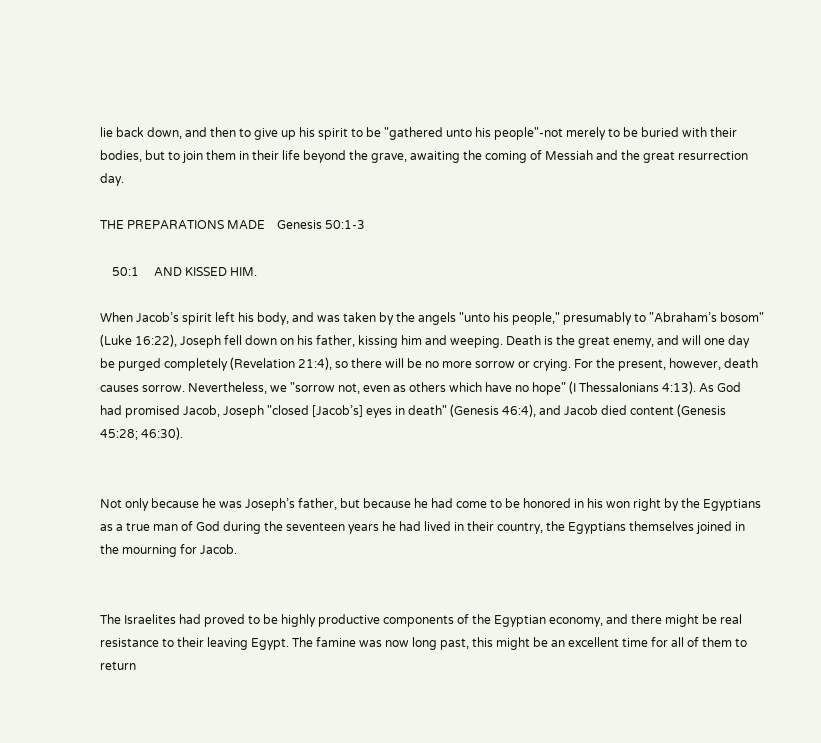lie back down, and then to give up his spirit to be "gathered unto his people"-not merely to be buried with their bodies, but to join them in their life beyond the grave, awaiting the coming of Messiah and the great resurrection day.

THE PREPARATIONS MADE    Genesis 50:1-3

    50:1     AND KISSED HIM.

When Jacob’s spirit left his body, and was taken by the angels "unto his people," presumably to "Abraham’s bosom" (Luke 16:22), Joseph fell down on his father, kissing him and weeping. Death is the great enemy, and will one day be purged completely (Revelation 21:4), so there will be no more sorrow or crying. For the present, however, death causes sorrow. Nevertheless, we "sorrow not, even as others which have no hope" (I Thessalonians 4:13). As God had promised Jacob, Joseph "closed [Jacob’s] eyes in death" (Genesis 46:4), and Jacob died content (Genesis 45:28; 46:30).


Not only because he was Joseph’s father, but because he had come to be honored in his won right by the Egyptians as a true man of God during the seventeen years he had lived in their country, the Egyptians themselves joined in the mourning for Jacob.


The Israelites had proved to be highly productive components of the Egyptian economy, and there might be real resistance to their leaving Egypt. The famine was now long past, this might be an excellent time for all of them to return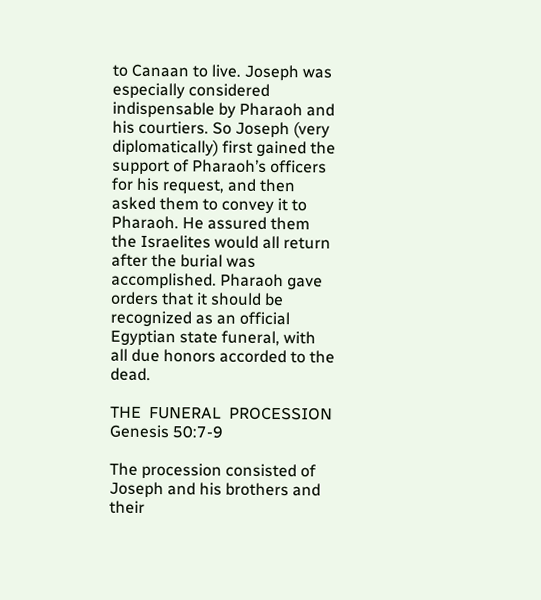to Canaan to live. Joseph was especially considered indispensable by Pharaoh and his courtiers. So Joseph (very diplomatically) first gained the support of Pharaoh’s officers for his request, and then asked them to convey it to Pharaoh. He assured them the Israelites would all return after the burial was accomplished. Pharaoh gave orders that it should be recognized as an official Egyptian state funeral, with all due honors accorded to the dead.

THE  FUNERAL  PROCESSION    Genesis 50:7-9

The procession consisted of Joseph and his brothers and their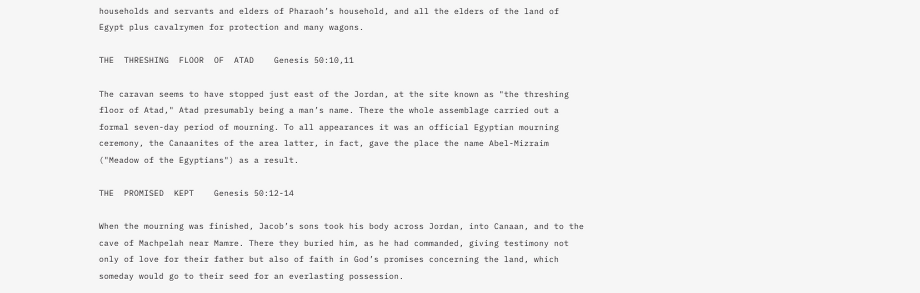households and servants and elders of Pharaoh’s household, and all the elders of the land of Egypt plus cavalrymen for protection and many wagons.

THE  THRESHING  FLOOR  OF  ATAD    Genesis 50:10,11

The caravan seems to have stopped just east of the Jordan, at the site known as "the threshing floor of Atad," Atad presumably being a man’s name. There the whole assemblage carried out a formal seven-day period of mourning. To all appearances it was an official Egyptian mourning ceremony, the Canaanites of the area latter, in fact, gave the place the name Abel-Mizraim ("Meadow of the Egyptians") as a result.

THE  PROMISED  KEPT    Genesis 50:12-14

When the mourning was finished, Jacob’s sons took his body across Jordan, into Canaan, and to the cave of Machpelah near Mamre. There they buried him, as he had commanded, giving testimony not only of love for their father but also of faith in God’s promises concerning the land, which someday would go to their seed for an everlasting possession.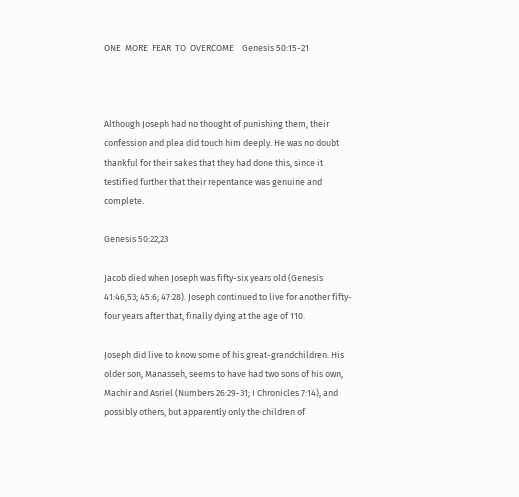ONE  MORE  FEAR  TO  OVERCOME    Genesis 50:15-21



Although Joseph had no thought of punishing them, their confession and plea did touch him deeply. He was no doubt thankful for their sakes that they had done this, since it testified further that their repentance was genuine and complete.

Genesis 50:22,23

Jacob died when Joseph was fifty-six years old (Genesis 41:46,53; 45:6; 47:28). Joseph continued to live for another fifty-four years after that, finally dying at the age of 110.

Joseph did live to know some of his great-grandchildren. His older son, Manasseh, seems to have had two sons of his own, Machir and Asriel (Numbers 26:29-31; I Chronicles 7:14), and possibly others, but apparently only the children of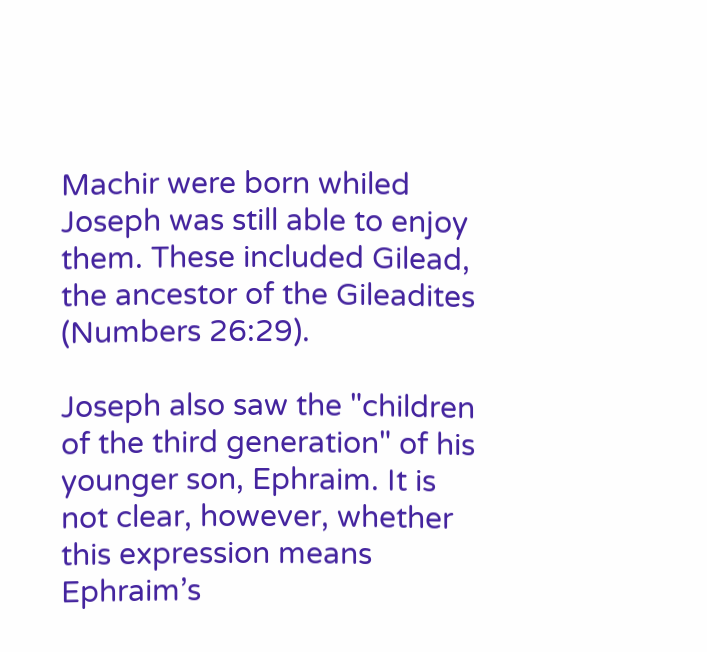Machir were born whiled Joseph was still able to enjoy them. These included Gilead, the ancestor of the Gileadites (Numbers 26:29).

Joseph also saw the "children of the third generation" of his younger son, Ephraim. It is not clear, however, whether this expression means Ephraim’s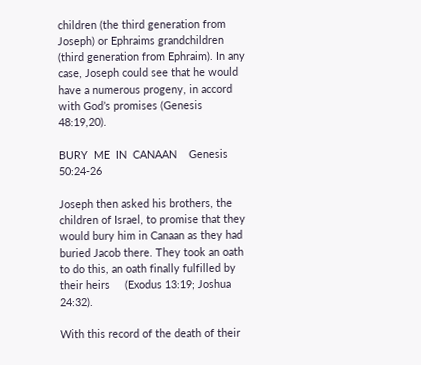children (the third generation from Joseph) or Ephraims grandchildren (third generation from Ephraim). In any case, Joseph could see that he would have a numerous progeny, in accord with God’s promises (Genesis 48:19,20).

BURY  ME  IN  CANAAN    Genesis 50:24-26

Joseph then asked his brothers, the children of Israel, to promise that they would bury him in Canaan as they had buried Jacob there. They took an oath to do this, an oath finally fulfilled by their heirs     (Exodus 13:19; Joshua 24:32).

With this record of the death of their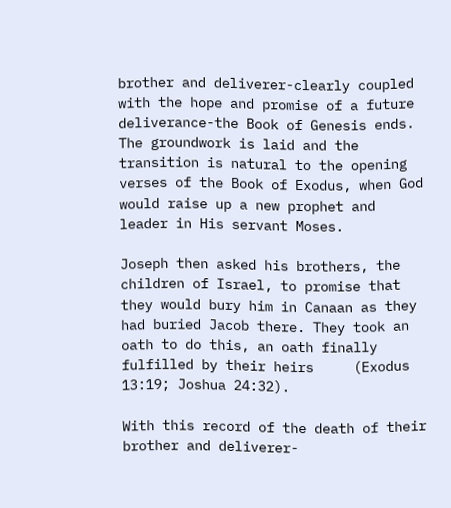brother and deliverer-clearly coupled with the hope and promise of a future deliverance-the Book of Genesis ends. The groundwork is laid and the transition is natural to the opening verses of the Book of Exodus, when God would raise up a new prophet and leader in His servant Moses.

Joseph then asked his brothers, the children of Israel, to promise that they would bury him in Canaan as they had buried Jacob there. They took an oath to do this, an oath finally fulfilled by their heirs     (Exodus 13:19; Joshua 24:32).

With this record of the death of their brother and deliverer-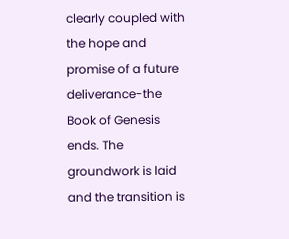clearly coupled with the hope and promise of a future deliverance-the Book of Genesis ends. The groundwork is laid and the transition is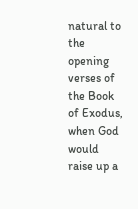natural to the opening verses of the Book of Exodus, when God would raise up a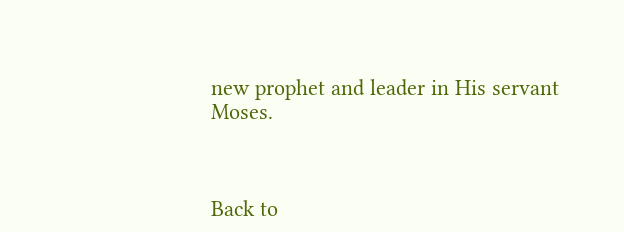new prophet and leader in His servant Moses.



Back to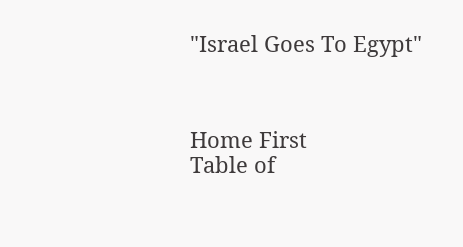"Israel Goes To Egypt"



Home First
Table of